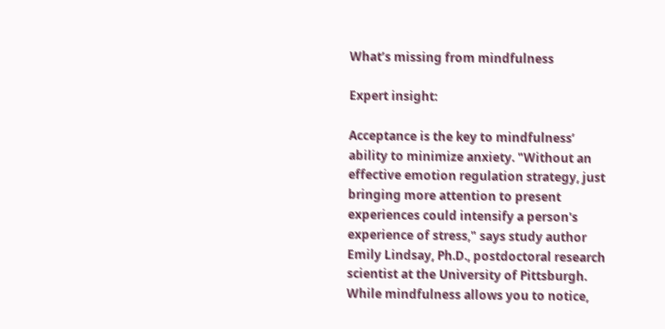What’s missing from mindfulness

Expert insight:

Acceptance is the key to mindfulness’ ability to minimize anxiety. "Without an effective emotion regulation strategy, just bringing more attention to present experiences could intensify a person's experience of stress," says study author Emily Lindsay, Ph.D., postdoctoral research scientist at the University of Pittsburgh. While mindfulness allows you to notice,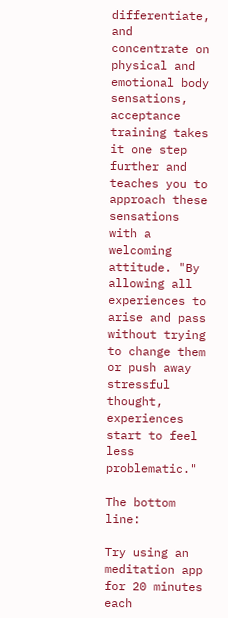differentiate, and concentrate on physical and emotional body sensations, acceptance training takes it one step further and teaches you to approach these sensations with a welcoming attitude. "By allowing all experiences to arise and pass without trying to change them or push away stressful thought, experiences start to feel less problematic."

The bottom line:

Try using an meditation app for 20 minutes each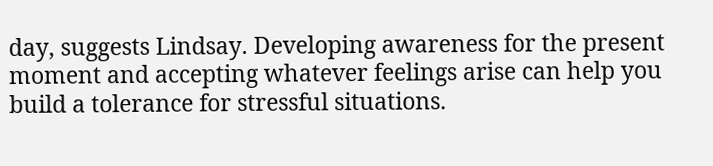day, suggests Lindsay. Developing awareness for the present moment and accepting whatever feelings arise can help you build a tolerance for stressful situations.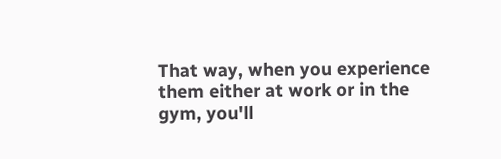That way, when you experience them either at work or in the gym, you'll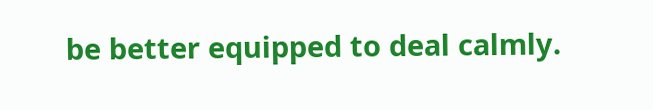be better equipped to deal calmly.